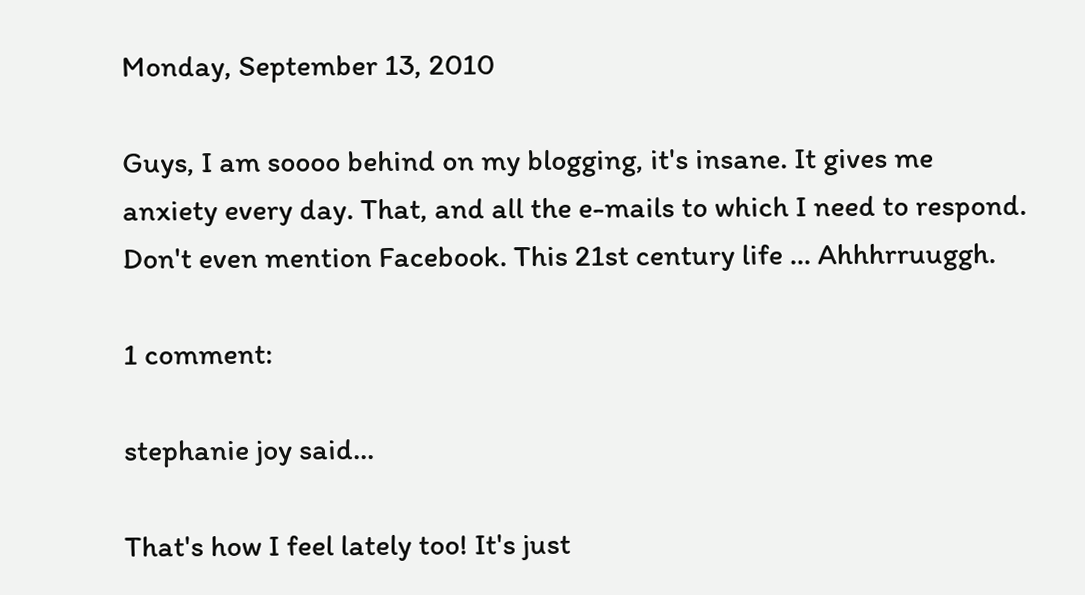Monday, September 13, 2010

Guys, I am soooo behind on my blogging, it's insane. It gives me anxiety every day. That, and all the e-mails to which I need to respond. Don't even mention Facebook. This 21st century life ... Ahhhrruuggh.

1 comment:

stephanie joy said...

That's how I feel lately too! It's just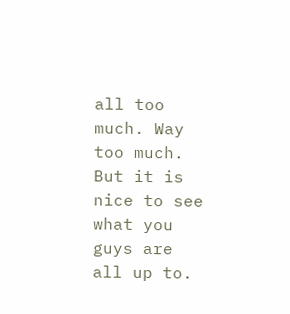all too much. Way too much. But it is nice to see what you guys are all up to.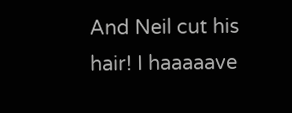And Neil cut his hair! I haaaaave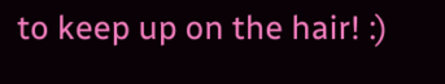to keep up on the hair! :)